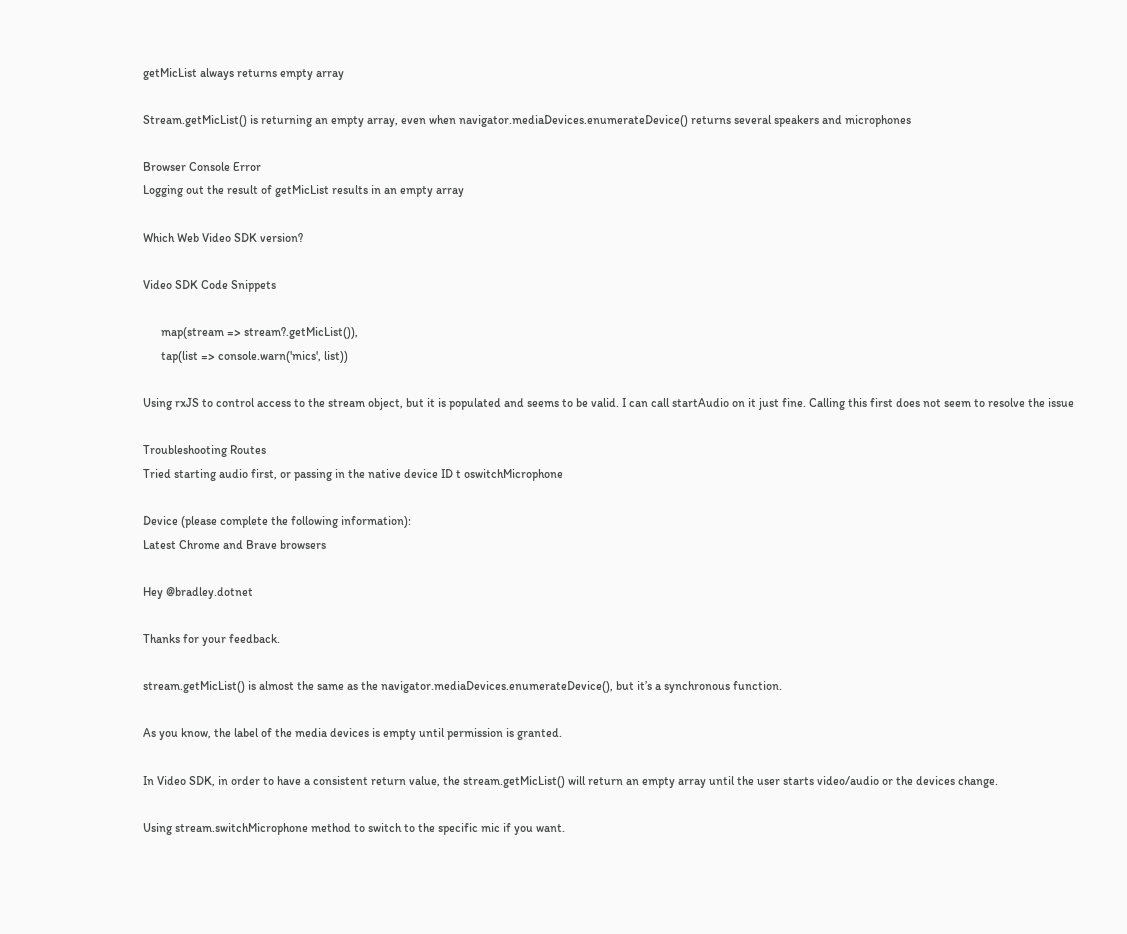getMicList always returns empty array

Stream.getMicList() is returning an empty array, even when navigator.mediaDevices.enumerateDevice() returns several speakers and microphones

Browser Console Error
Logging out the result of getMicList results in an empty array

Which Web Video SDK version?

Video SDK Code Snippets

      map(stream => stream?.getMicList()),
      tap(list => console.warn('mics', list))

Using rxJS to control access to the stream object, but it is populated and seems to be valid. I can call startAudio on it just fine. Calling this first does not seem to resolve the issue

Troubleshooting Routes
Tried starting audio first, or passing in the native device ID t oswitchMicrophone

Device (please complete the following information):
Latest Chrome and Brave browsers

Hey @bradley.dotnet

Thanks for your feedback.

stream.getMicList() is almost the same as the navigator.mediaDevices.enumerateDevice(), but it’s a synchronous function.

As you know, the label of the media devices is empty until permission is granted.

In Video SDK, in order to have a consistent return value, the stream.getMicList() will return an empty array until the user starts video/audio or the devices change.

Using stream.switchMicrophone method to switch to the specific mic if you want.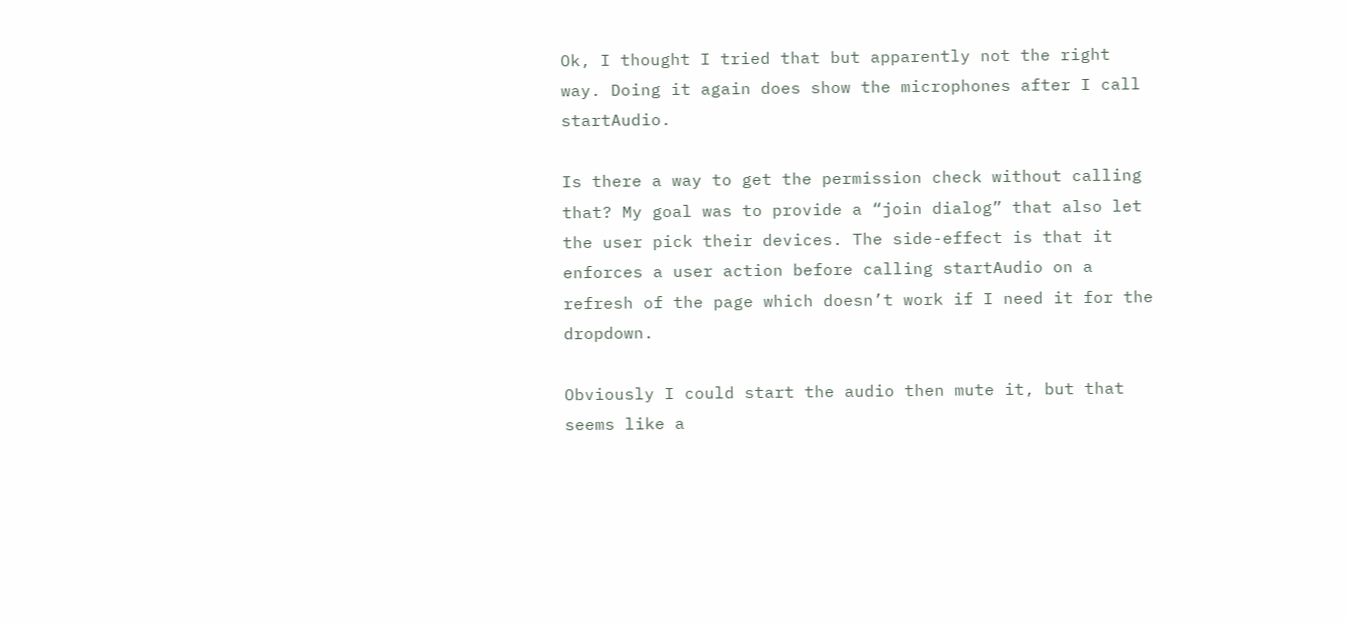Ok, I thought I tried that but apparently not the right way. Doing it again does show the microphones after I call startAudio.

Is there a way to get the permission check without calling that? My goal was to provide a “join dialog” that also let the user pick their devices. The side-effect is that it enforces a user action before calling startAudio on a refresh of the page which doesn’t work if I need it for the dropdown.

Obviously I could start the audio then mute it, but that seems like a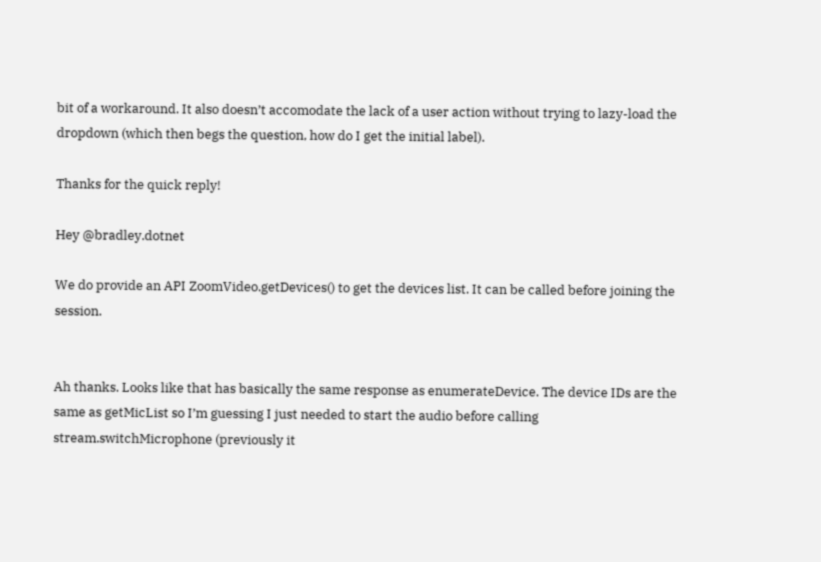bit of a workaround. It also doesn’t accomodate the lack of a user action without trying to lazy-load the dropdown (which then begs the question, how do I get the initial label).

Thanks for the quick reply!

Hey @bradley.dotnet

We do provide an API ZoomVideo.getDevices() to get the devices list. It can be called before joining the session.


Ah thanks. Looks like that has basically the same response as enumerateDevice. The device IDs are the same as getMicList so I’m guessing I just needed to start the audio before calling stream.switchMicrophone (previously it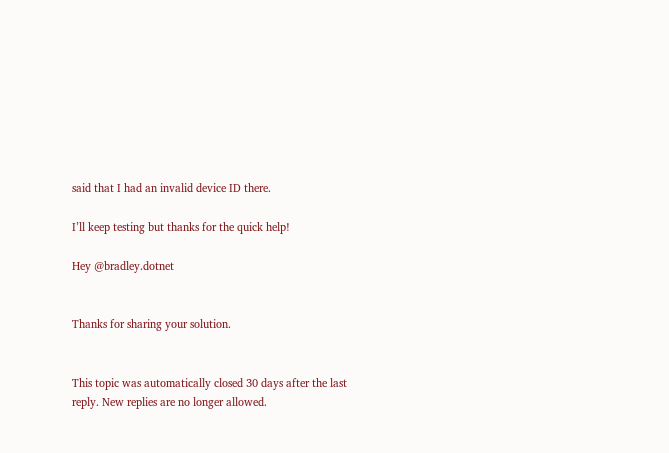said that I had an invalid device ID there.

I’ll keep testing but thanks for the quick help!

Hey @bradley.dotnet


Thanks for sharing your solution.


This topic was automatically closed 30 days after the last reply. New replies are no longer allowed.